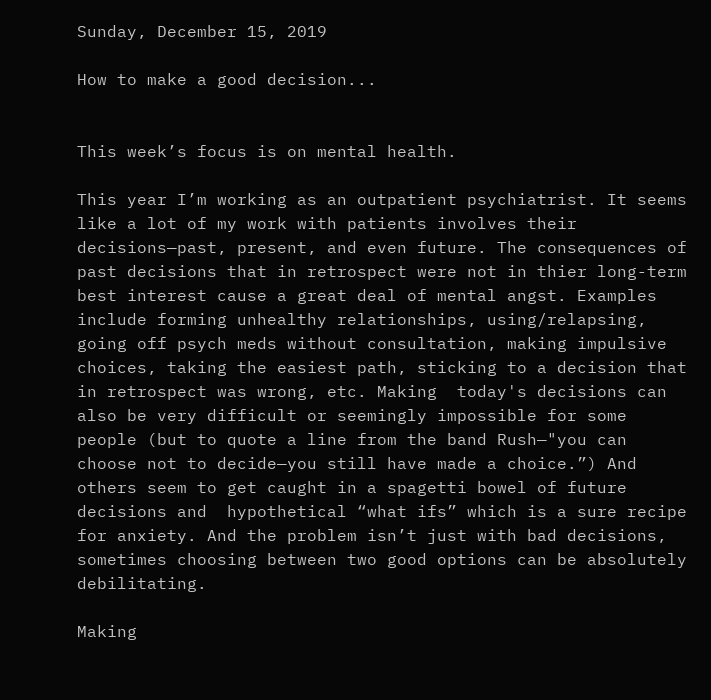Sunday, December 15, 2019

How to make a good decision...


This week’s focus is on mental health.

This year I’m working as an outpatient psychiatrist. It seems like a lot of my work with patients involves their decisions—past, present, and even future. The consequences of past decisions that in retrospect were not in thier long-term best interest cause a great deal of mental angst. Examples include forming unhealthy relationships, using/relapsing, going off psych meds without consultation, making impulsive choices, taking the easiest path, sticking to a decision that in retrospect was wrong, etc. Making  today's decisions can also be very difficult or seemingly impossible for some people (but to quote a line from the band Rush—"you can choose not to decide—you still have made a choice.”) And others seem to get caught in a spagetti bowel of future decisions and  hypothetical “what ifs” which is a sure recipe for anxiety. And the problem isn’t just with bad decisions, sometimes choosing between two good options can be absolutely debilitating.

Making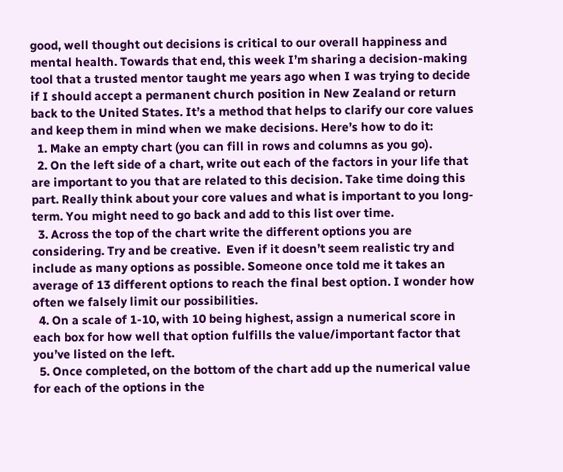good, well thought out decisions is critical to our overall happiness and mental health. Towards that end, this week I’m sharing a decision-making tool that a trusted mentor taught me years ago when I was trying to decide if I should accept a permanent church position in New Zealand or return back to the United States. It’s a method that helps to clarify our core values and keep them in mind when we make decisions. Here’s how to do it:
  1. Make an empty chart (you can fill in rows and columns as you go).
  2. On the left side of a chart, write out each of the factors in your life that are important to you that are related to this decision. Take time doing this part. Really think about your core values and what is important to you long-term. You might need to go back and add to this list over time.
  3. Across the top of the chart write the different options you are considering. Try and be creative.  Even if it doesn’t seem realistic try and include as many options as possible. Someone once told me it takes an average of 13 different options to reach the final best option. I wonder how often we falsely limit our possibilities.
  4. On a scale of 1-10, with 10 being highest, assign a numerical score in each box for how well that option fulfills the value/important factor that you’ve listed on the left.
  5. Once completed, on the bottom of the chart add up the numerical value for each of the options in the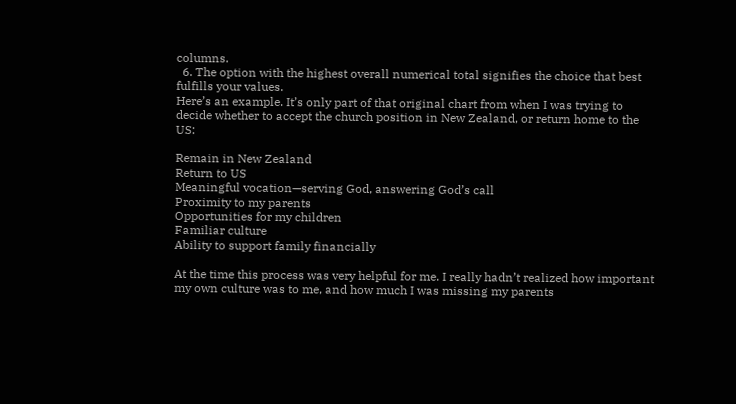columns.
  6. The option with the highest overall numerical total signifies the choice that best fulfills your values.
Here’s an example. It’s only part of that original chart from when I was trying to decide whether to accept the church position in New Zealand, or return home to the US:

Remain in New Zealand
Return to US
Meaningful vocation—serving God, answering God’s call
Proximity to my parents
Opportunities for my children
Familiar culture
Ability to support family financially

At the time this process was very helpful for me. I really hadn’t realized how important my own culture was to me, and how much I was missing my parents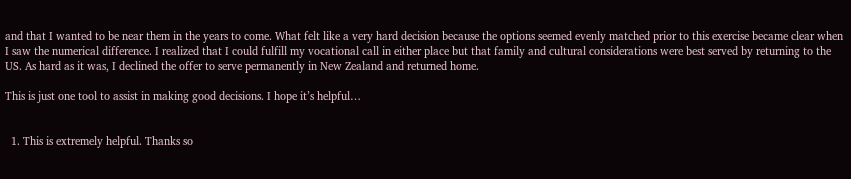and that I wanted to be near them in the years to come. What felt like a very hard decision because the options seemed evenly matched prior to this exercise became clear when I saw the numerical difference. I realized that I could fulfill my vocational call in either place but that family and cultural considerations were best served by returning to the US. As hard as it was, I declined the offer to serve permanently in New Zealand and returned home.

This is just one tool to assist in making good decisions. I hope it’s helpful…


  1. This is extremely helpful. Thanks so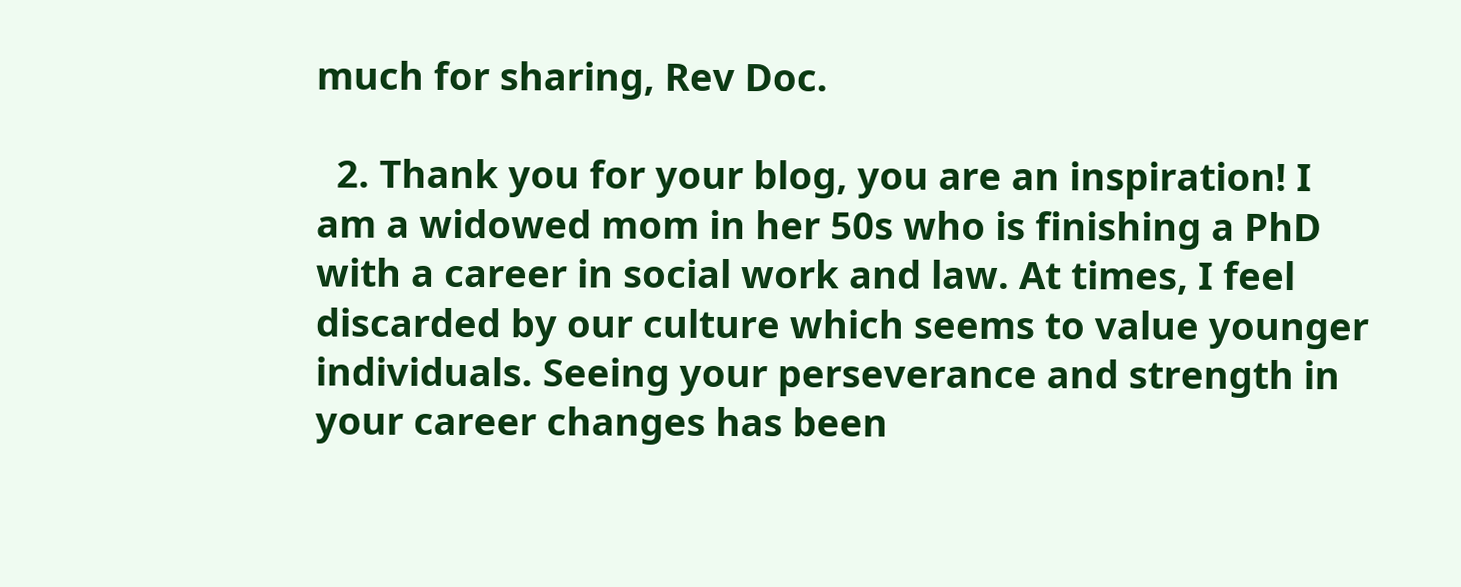much for sharing, Rev Doc.

  2. Thank you for your blog, you are an inspiration! I am a widowed mom in her 50s who is finishing a PhD with a career in social work and law. At times, I feel discarded by our culture which seems to value younger individuals. Seeing your perseverance and strength in your career changes has been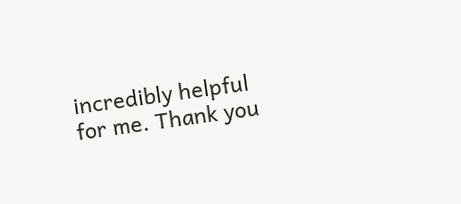incredibly helpful for me. Thank you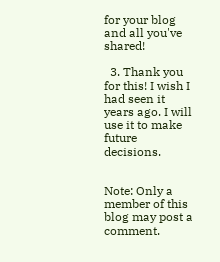for your blog and all you've shared!

  3. Thank you for this! I wish I had seen it years ago. I will use it to make future decisions.


Note: Only a member of this blog may post a comment.